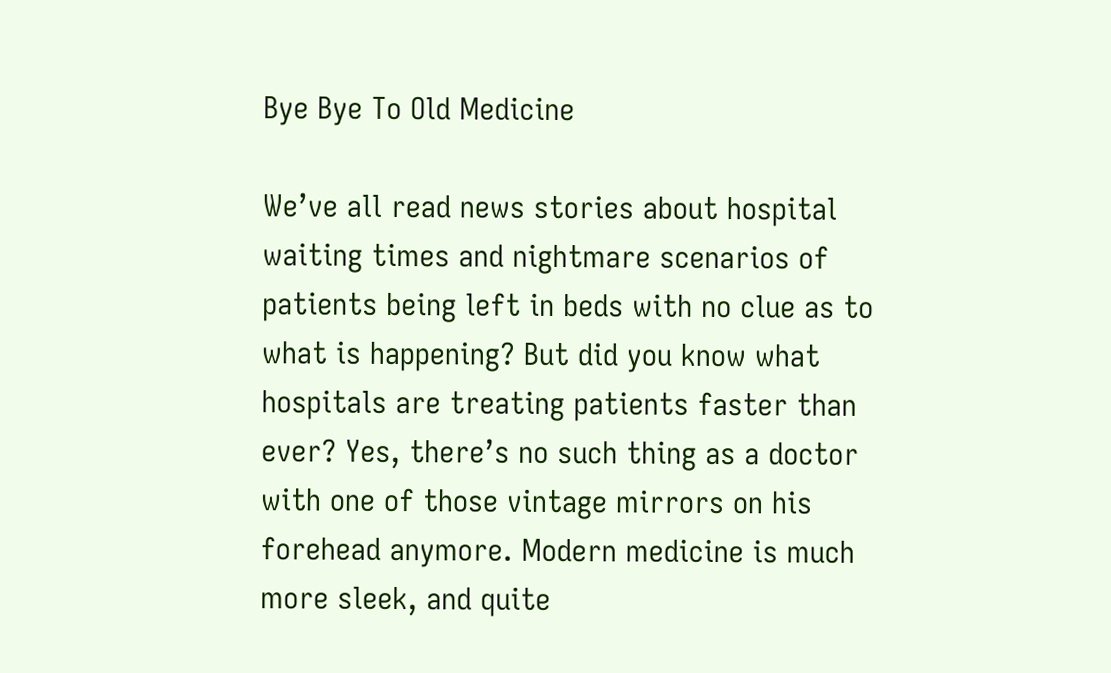Bye Bye To Old Medicine

We’ve all read news stories about hospital waiting times and nightmare scenarios of patients being left in beds with no clue as to what is happening? But did you know what hospitals are treating patients faster than ever? Yes, there’s no such thing as a doctor with one of those vintage mirrors on his forehead anymore. Modern medicine is much more sleek, and quite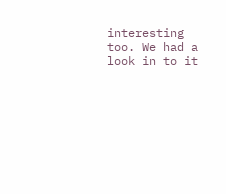interesting too. We had a look in to it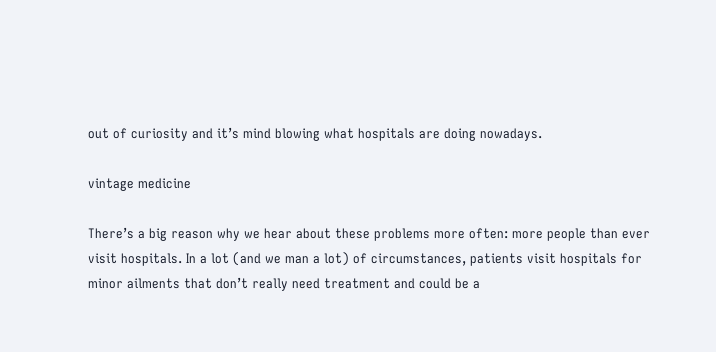out of curiosity and it’s mind blowing what hospitals are doing nowadays.

vintage medicine

There’s a big reason why we hear about these problems more often: more people than ever visit hospitals. In a lot (and we man a lot) of circumstances, patients visit hospitals for minor ailments that don’t really need treatment and could be a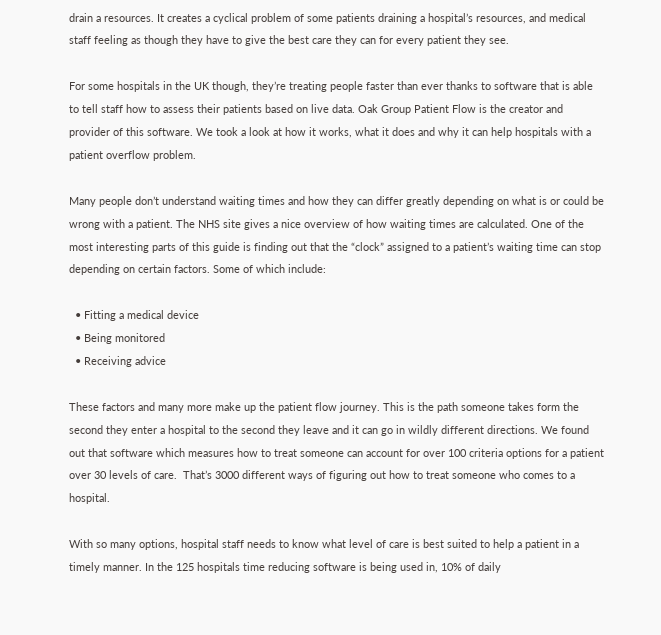drain a resources. It creates a cyclical problem of some patients draining a hospital’s resources, and medical staff feeling as though they have to give the best care they can for every patient they see.

For some hospitals in the UK though, they’re treating people faster than ever thanks to software that is able to tell staff how to assess their patients based on live data. Oak Group Patient Flow is the creator and provider of this software. We took a look at how it works, what it does and why it can help hospitals with a patient overflow problem.

Many people don’t understand waiting times and how they can differ greatly depending on what is or could be wrong with a patient. The NHS site gives a nice overview of how waiting times are calculated. One of the most interesting parts of this guide is finding out that the “clock” assigned to a patient’s waiting time can stop depending on certain factors. Some of which include:

  • Fitting a medical device
  • Being monitored
  • Receiving advice

These factors and many more make up the patient flow journey. This is the path someone takes form the second they enter a hospital to the second they leave and it can go in wildly different directions. We found out that software which measures how to treat someone can account for over 100 criteria options for a patient over 30 levels of care.  That’s 3000 different ways of figuring out how to treat someone who comes to a hospital.

With so many options, hospital staff needs to know what level of care is best suited to help a patient in a timely manner. In the 125 hospitals time reducing software is being used in, 10% of daily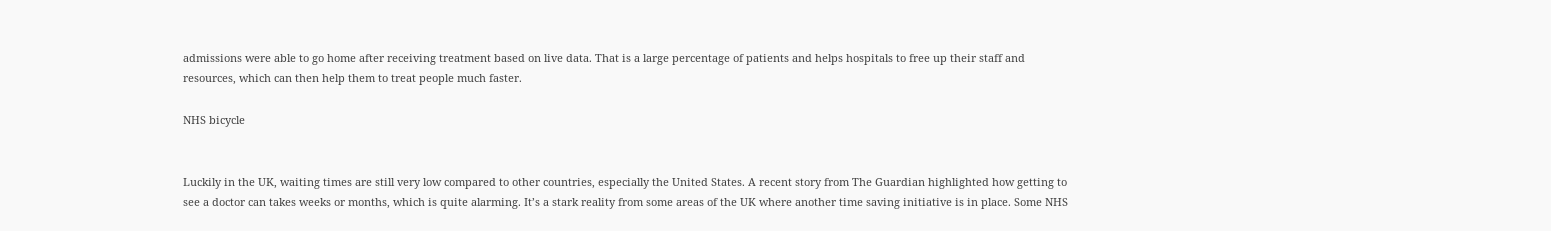admissions were able to go home after receiving treatment based on live data. That is a large percentage of patients and helps hospitals to free up their staff and resources, which can then help them to treat people much faster.

NHS bicycle


Luckily in the UK, waiting times are still very low compared to other countries, especially the United States. A recent story from The Guardian highlighted how getting to see a doctor can takes weeks or months, which is quite alarming. It’s a stark reality from some areas of the UK where another time saving initiative is in place. Some NHS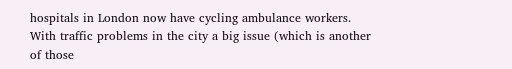hospitals in London now have cycling ambulance workers. With traffic problems in the city a big issue (which is another of those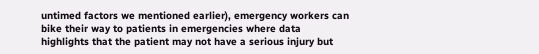untimed factors we mentioned earlier), emergency workers can bike their way to patients in emergencies where data highlights that the patient may not have a serious injury but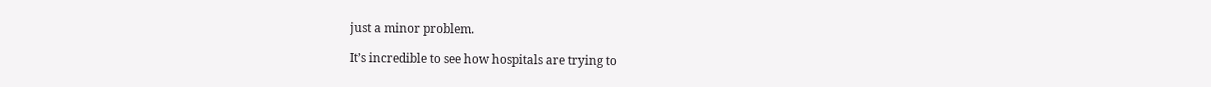just a minor problem.

It’s incredible to see how hospitals are trying to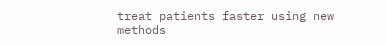treat patients faster using new methods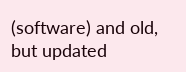(software) and old, but updated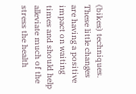(bikes) techniques. These little changes are having a positive impact on waiting times and should help alleviate much of the stress the health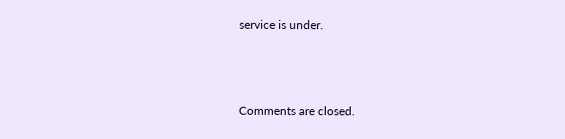service is under.



Comments are closed.